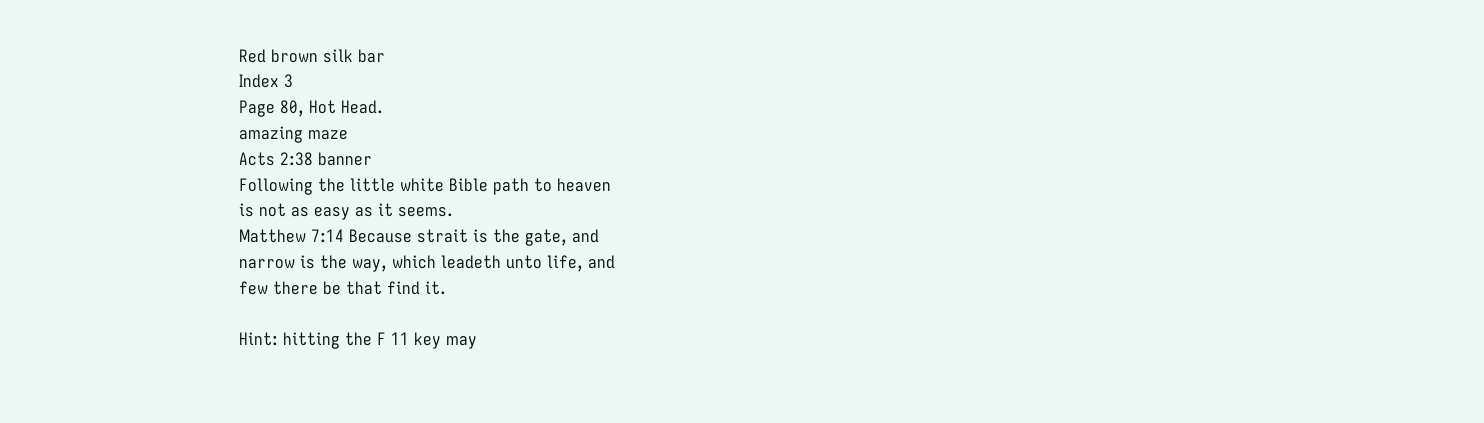Red brown silk bar
Index 3
Page 80, Hot Head.
amazing maze
Acts 2:38 banner
Following the little white Bible path to heaven
is not as easy as it seems.
Matthew 7:14 Because strait is the gate, and
narrow is the way, which leadeth unto life, and
few there be that find it.

Hint: hitting the F 11 key may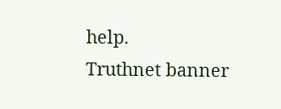help.
Truthnet banner